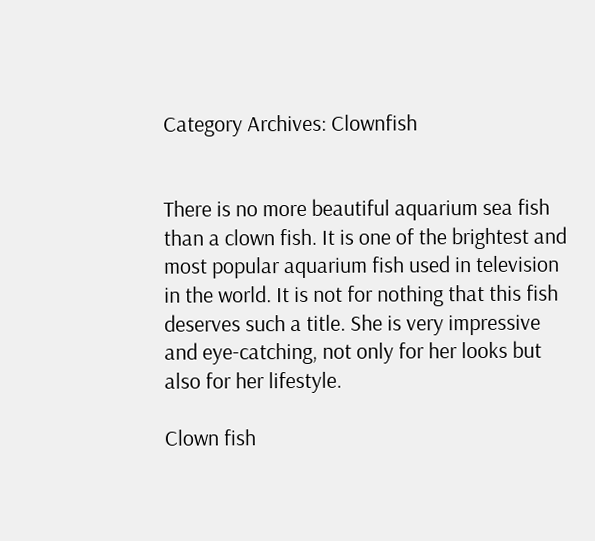Category Archives: Clownfish


There is no more beautiful aquarium sea fish than a clown fish. It is one of the brightest and most popular aquarium fish used in television in the world. It is not for nothing that this fish deserves such a title. She is very impressive and eye-catching, not only for her looks but also for her lifestyle.

Clown fish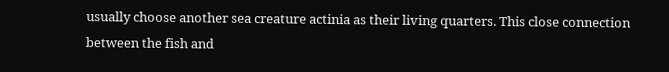usually choose another sea creature actinia as their living quarters. This close connection between the fish and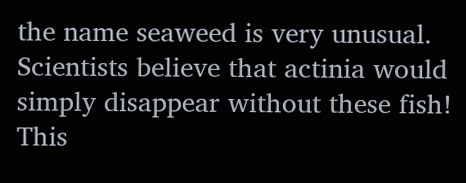the name seaweed is very unusual. Scientists believe that actinia would simply disappear without these fish! This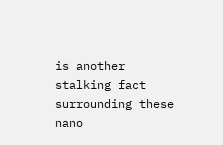is another stalking fact surrounding these nano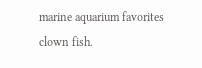marine aquarium favorites clown fish.